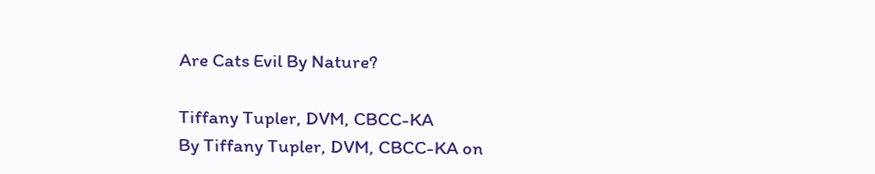Are Cats Evil By Nature?

Tiffany Tupler, DVM, CBCC-KA
By Tiffany Tupler, DVM, CBCC-KA on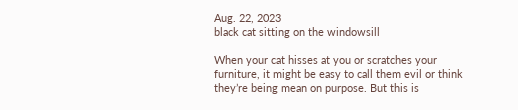Aug. 22, 2023
black cat sitting on the windowsill

When your cat hisses at you or scratches your furniture, it might be easy to call them evil or think they’re being mean on purpose. But this is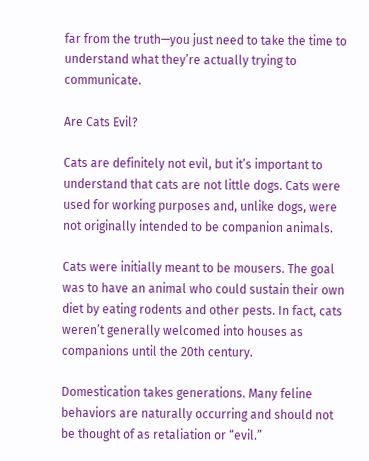far from the truth—you just need to take the time to understand what they’re actually trying to communicate.

Are Cats Evil?

Cats are definitely not evil, but it’s important to understand that cats are not little dogs. Cats were used for working purposes and, unlike dogs, were not originally intended to be companion animals.

Cats were initially meant to be mousers. The goal was to have an animal who could sustain their own diet by eating rodents and other pests. In fact, cats weren’t generally welcomed into houses as companions until the 20th century.

Domestication takes generations. Many feline behaviors are naturally occurring and should not be thought of as retaliation or “evil.”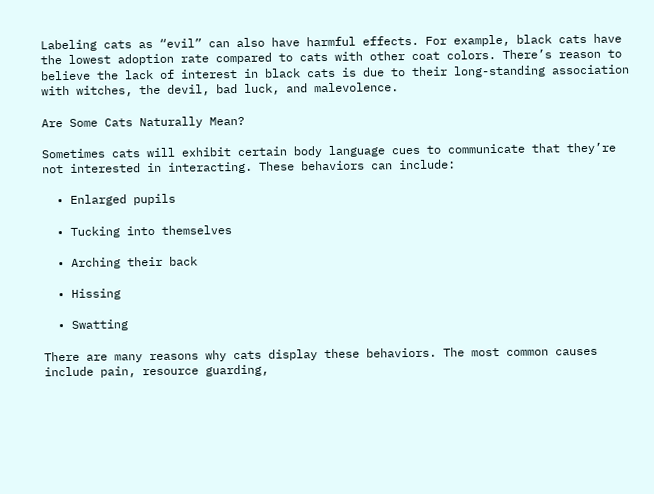Labeling cats as “evil” can also have harmful effects. For example, black cats have the lowest adoption rate compared to cats with other coat colors. There’s reason to believe the lack of interest in black cats is due to their long-standing association with witches, the devil, bad luck, and malevolence.

Are Some Cats Naturally Mean?

Sometimes cats will exhibit certain body language cues to communicate that they’re not interested in interacting. These behaviors can include:

  • Enlarged pupils

  • Tucking into themselves

  • Arching their back

  • Hissing

  • Swatting

There are many reasons why cats display these behaviors. The most common causes include pain, resource guarding,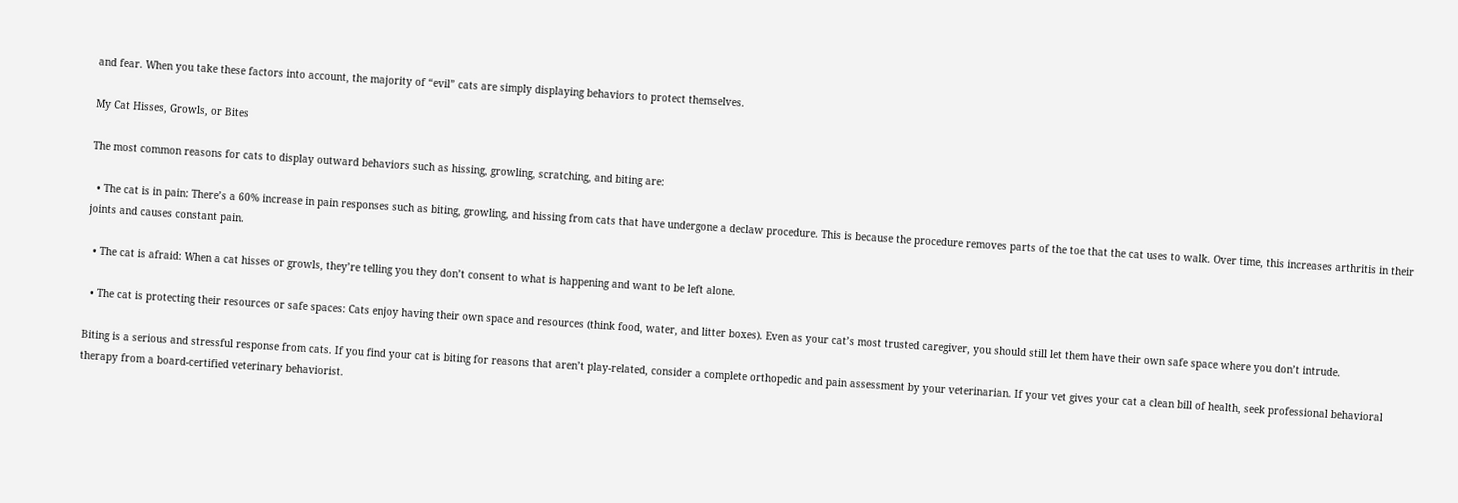and fear. When you take these factors into account, the majority of “evil” cats are simply displaying behaviors to protect themselves.

My Cat Hisses, Growls, or Bites

The most common reasons for cats to display outward behaviors such as hissing, growling, scratching, and biting are:

  • The cat is in pain: There’s a 60% increase in pain responses such as biting, growling, and hissing from cats that have undergone a declaw procedure. This is because the procedure removes parts of the toe that the cat uses to walk. Over time, this increases arthritis in their joints and causes constant pain.

  • The cat is afraid: When a cat hisses or growls, they’re telling you they don’t consent to what is happening and want to be left alone.

  • The cat is protecting their resources or safe spaces: Cats enjoy having their own space and resources (think food, water, and litter boxes). Even as your cat’s most trusted caregiver, you should still let them have their own safe space where you don’t intrude.

Biting is a serious and stressful response from cats. If you find your cat is biting for reasons that aren’t play-related, consider a complete orthopedic and pain assessment by your veterinarian. If your vet gives your cat a clean bill of health, seek professional behavioral therapy from a board-certified veterinary behaviorist.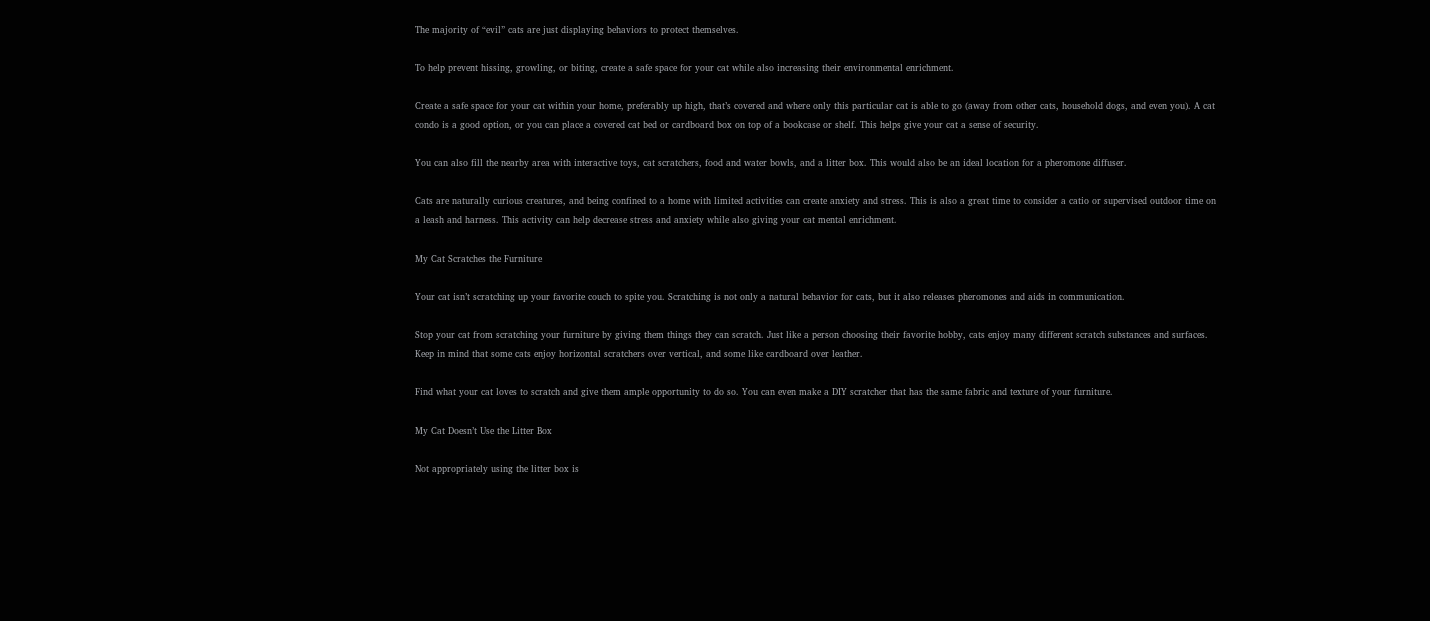The majority of “evil” cats are just displaying behaviors to protect themselves.

To help prevent hissing, growling, or biting, create a safe space for your cat while also increasing their environmental enrichment.

Create a safe space for your cat within your home, preferably up high, that’s covered and where only this particular cat is able to go (away from other cats, household dogs, and even you). A cat condo is a good option, or you can place a covered cat bed or cardboard box on top of a bookcase or shelf. This helps give your cat a sense of security.

You can also fill the nearby area with interactive toys, cat scratchers, food and water bowls, and a litter box. This would also be an ideal location for a pheromone diffuser.

Cats are naturally curious creatures, and being confined to a home with limited activities can create anxiety and stress. This is also a great time to consider a catio or supervised outdoor time on a leash and harness. This activity can help decrease stress and anxiety while also giving your cat mental enrichment.

My Cat Scratches the Furniture

Your cat isn’t scratching up your favorite couch to spite you. Scratching is not only a natural behavior for cats, but it also releases pheromones and aids in communication.

Stop your cat from scratching your furniture by giving them things they can scratch. Just like a person choosing their favorite hobby, cats enjoy many different scratch substances and surfaces. Keep in mind that some cats enjoy horizontal scratchers over vertical, and some like cardboard over leather.

Find what your cat loves to scratch and give them ample opportunity to do so. You can even make a DIY scratcher that has the same fabric and texture of your furniture.

My Cat Doesn’t Use the Litter Box

Not appropriately using the litter box is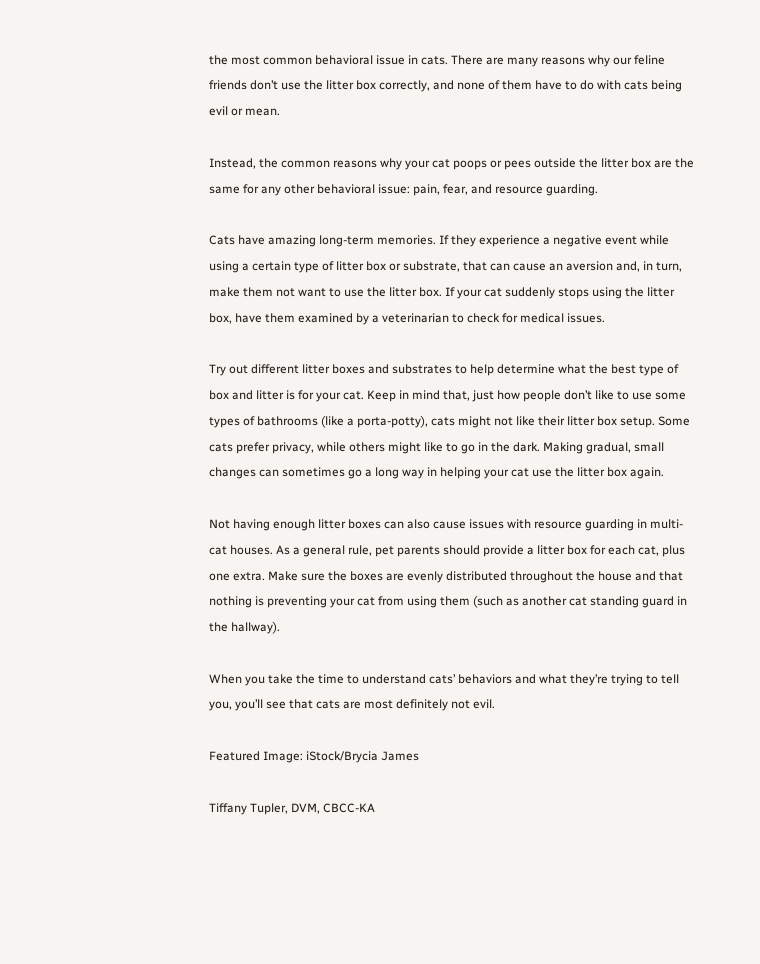the most common behavioral issue in cats. There are many reasons why our feline friends don’t use the litter box correctly, and none of them have to do with cats being evil or mean.

Instead, the common reasons why your cat poops or pees outside the litter box are the same for any other behavioral issue: pain, fear, and resource guarding.

Cats have amazing long-term memories. If they experience a negative event while using a certain type of litter box or substrate, that can cause an aversion and, in turn, make them not want to use the litter box. If your cat suddenly stops using the litter box, have them examined by a veterinarian to check for medical issues.

Try out different litter boxes and substrates to help determine what the best type of box and litter is for your cat. Keep in mind that, just how people don’t like to use some types of bathrooms (like a porta-potty), cats might not like their litter box setup. Some cats prefer privacy, while others might like to go in the dark. Making gradual, small changes can sometimes go a long way in helping your cat use the litter box again.

Not having enough litter boxes can also cause issues with resource guarding in multi-cat houses. As a general rule, pet parents should provide a litter box for each cat, plus one extra. Make sure the boxes are evenly distributed throughout the house and that nothing is preventing your cat from using them (such as another cat standing guard in the hallway).

When you take the time to understand cats’ behaviors and what they’re trying to tell you, you’ll see that cats are most definitely not evil.

Featured Image: iStock/Brycia James

Tiffany Tupler, DVM, CBCC-KA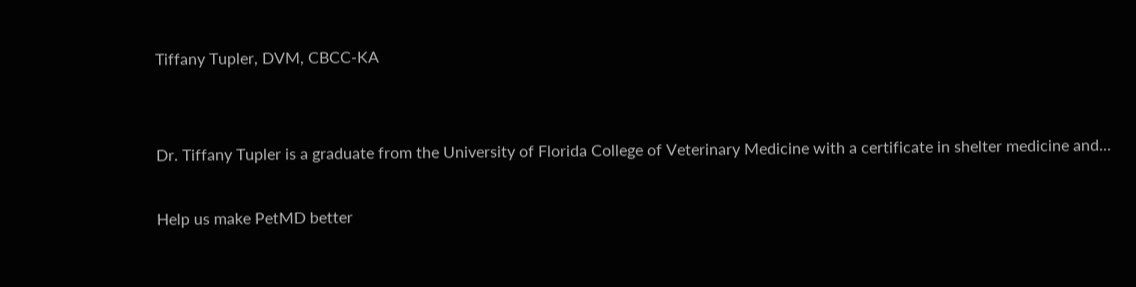Tiffany Tupler, DVM, CBCC-KA


Dr. Tiffany Tupler is a graduate from the University of Florida College of Veterinary Medicine with a certificate in shelter medicine and...

Help us make PetMD better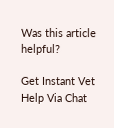Was this article helpful?

Get Instant Vet Help Via Chat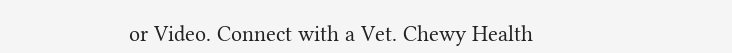or Video. Connect with a Vet. Chewy Health